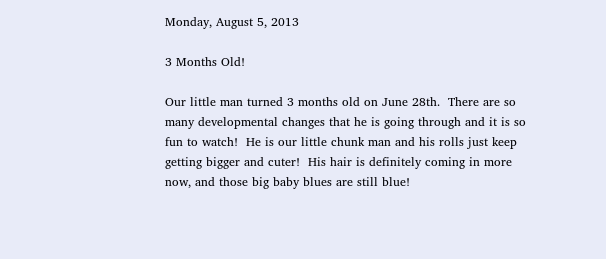Monday, August 5, 2013

3 Months Old!

Our little man turned 3 months old on June 28th.  There are so many developmental changes that he is going through and it is so fun to watch!  He is our little chunk man and his rolls just keep getting bigger and cuter!  His hair is definitely coming in more now, and those big baby blues are still blue!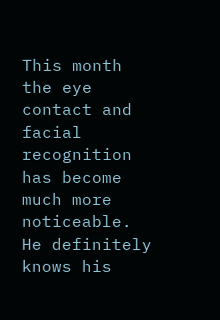This month the eye contact and facial recognition has become much more noticeable.  He definitely knows his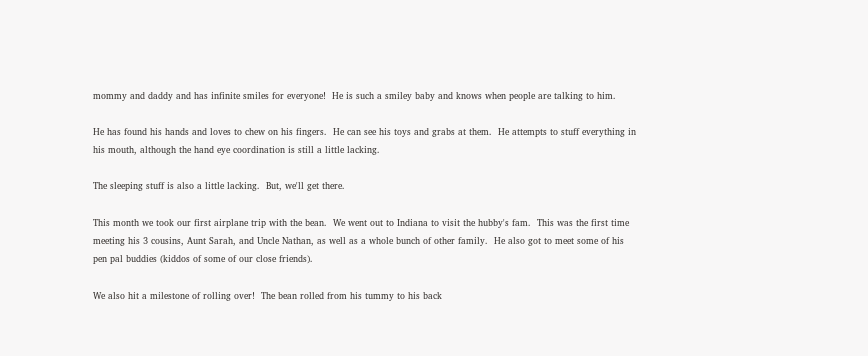mommy and daddy and has infinite smiles for everyone!  He is such a smiley baby and knows when people are talking to him.

He has found his hands and loves to chew on his fingers.  He can see his toys and grabs at them.  He attempts to stuff everything in his mouth, although the hand eye coordination is still a little lacking.

The sleeping stuff is also a little lacking.  But, we'll get there.

This month we took our first airplane trip with the bean.  We went out to Indiana to visit the hubby's fam.  This was the first time meeting his 3 cousins, Aunt Sarah, and Uncle Nathan, as well as a whole bunch of other family.  He also got to meet some of his pen pal buddies (kiddos of some of our close friends).

We also hit a milestone of rolling over!  The bean rolled from his tummy to his back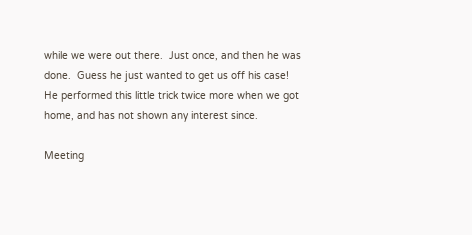while we were out there.  Just once, and then he was done.  Guess he just wanted to get us off his case!  He performed this little trick twice more when we got home, and has not shown any interest since.

Meeting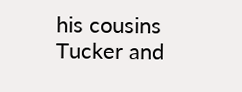his cousins Tucker and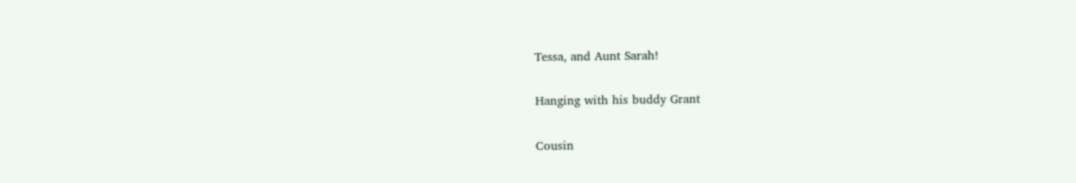Tessa, and Aunt Sarah!

Hanging with his buddy Grant

Cousin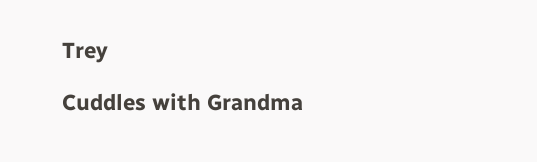Trey

Cuddles with Grandma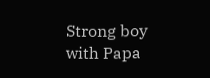Strong boy with Papa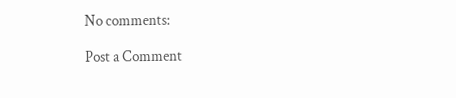No comments:

Post a Comment